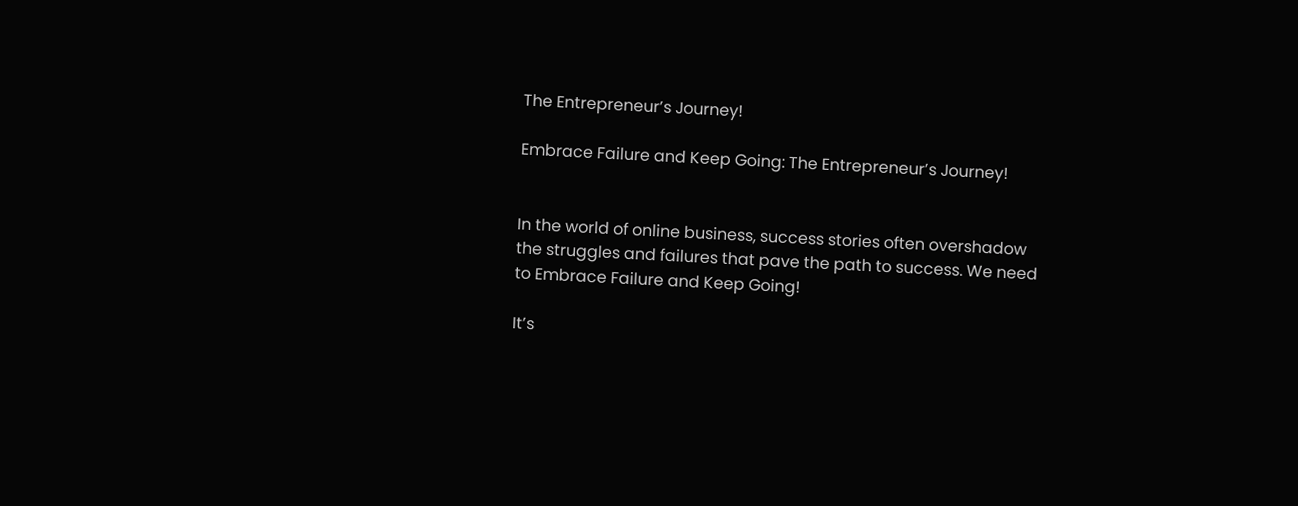The Entrepreneur’s Journey!

Embrace Failure and Keep Going: The Entrepreneur’s Journey!


In the world of online business, success stories often overshadow the struggles and failures that pave the path to success. We need to Embrace Failure and Keep Going!

It’s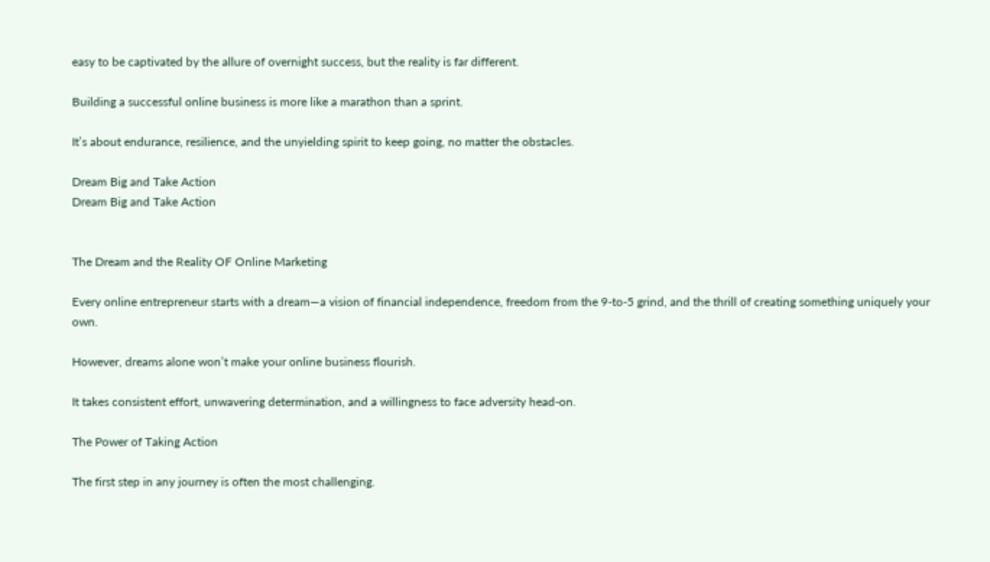easy to be captivated by the allure of overnight success, but the reality is far different.

Building a successful online business is more like a marathon than a sprint.

It’s about endurance, resilience, and the unyielding spirit to keep going, no matter the obstacles.

Dream Big and Take Action
Dream Big and Take Action


The Dream and the Reality OF Online Marketing

Every online entrepreneur starts with a dream—a vision of financial independence, freedom from the 9-to-5 grind, and the thrill of creating something uniquely your own.

However, dreams alone won’t make your online business flourish.

It takes consistent effort, unwavering determination, and a willingness to face adversity head-on.

The Power of Taking Action

The first step in any journey is often the most challenging.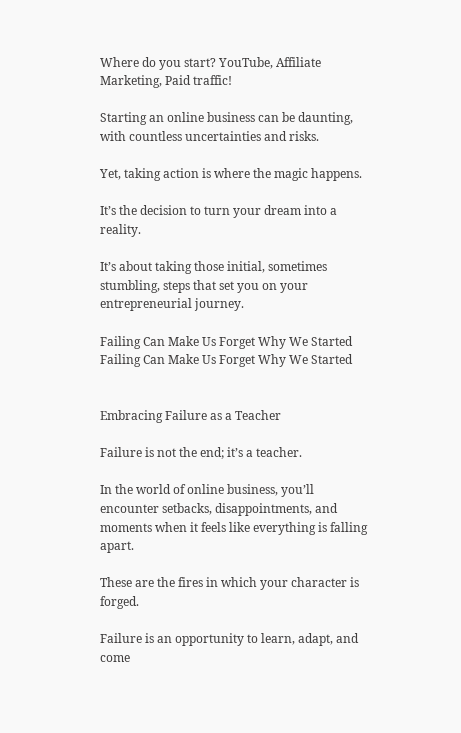Where do you start? YouTube, Affiliate Marketing, Paid traffic!

Starting an online business can be daunting, with countless uncertainties and risks.

Yet, taking action is where the magic happens.

It’s the decision to turn your dream into a reality.

It’s about taking those initial, sometimes stumbling, steps that set you on your entrepreneurial journey.

Failing Can Make Us Forget Why We Started
Failing Can Make Us Forget Why We Started


Embracing Failure as a Teacher

Failure is not the end; it’s a teacher.

In the world of online business, you’ll encounter setbacks, disappointments, and moments when it feels like everything is falling apart.

These are the fires in which your character is forged.

Failure is an opportunity to learn, adapt, and come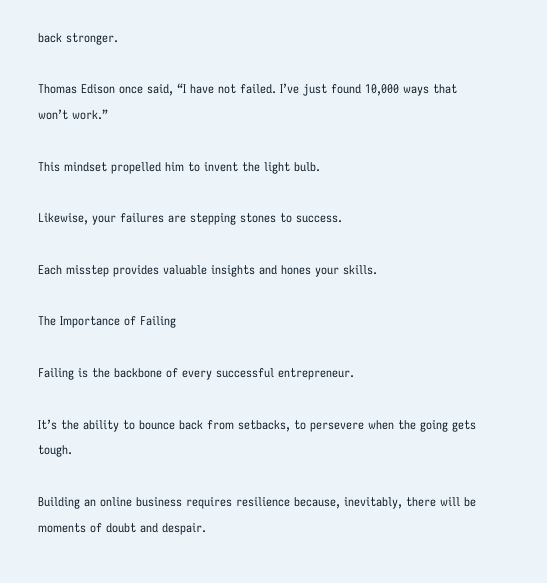back stronger.

Thomas Edison once said, “I have not failed. I’ve just found 10,000 ways that won’t work.”

This mindset propelled him to invent the light bulb.

Likewise, your failures are stepping stones to success.

Each misstep provides valuable insights and hones your skills.

The Importance of Failing

Failing is the backbone of every successful entrepreneur.

It’s the ability to bounce back from setbacks, to persevere when the going gets tough.

Building an online business requires resilience because, inevitably, there will be moments of doubt and despair.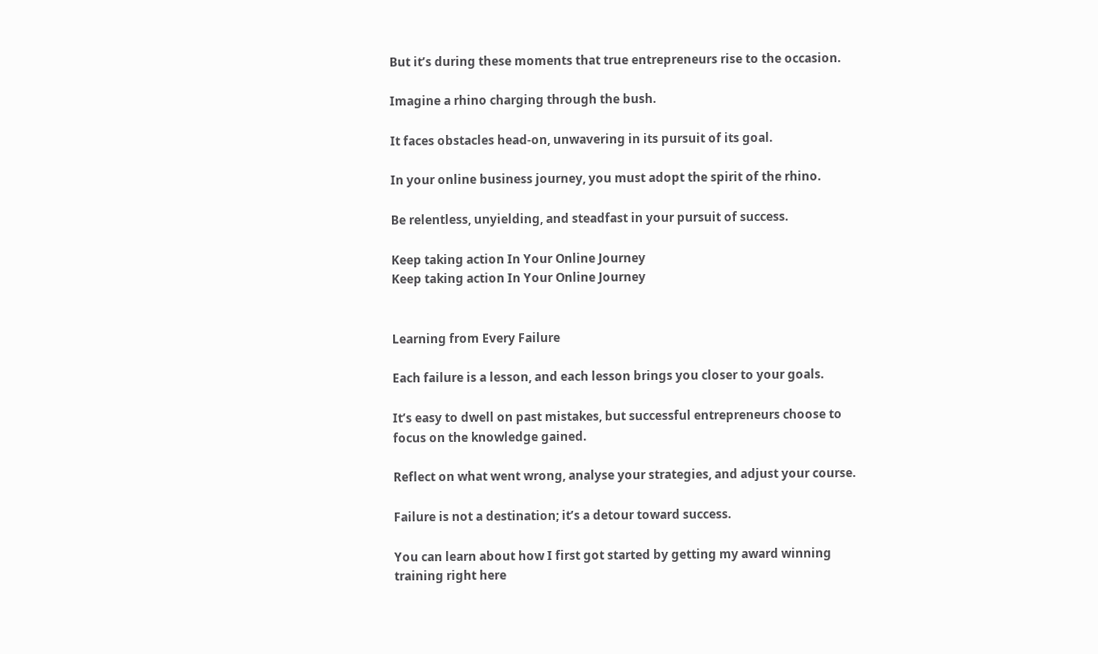But it’s during these moments that true entrepreneurs rise to the occasion.

Imagine a rhino charging through the bush.

It faces obstacles head-on, unwavering in its pursuit of its goal.

In your online business journey, you must adopt the spirit of the rhino.

Be relentless, unyielding, and steadfast in your pursuit of success.

Keep taking action In Your Online Journey
Keep taking action In Your Online Journey


Learning from Every Failure

Each failure is a lesson, and each lesson brings you closer to your goals.

It’s easy to dwell on past mistakes, but successful entrepreneurs choose to focus on the knowledge gained.

Reflect on what went wrong, analyse your strategies, and adjust your course.

Failure is not a destination; it’s a detour toward success.

You can learn about how I first got started by getting my award winning training right here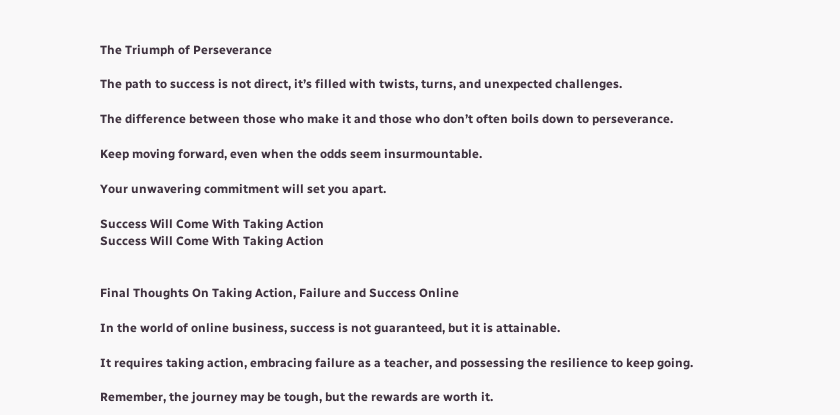The Triumph of Perseverance

The path to success is not direct, it’s filled with twists, turns, and unexpected challenges.

The difference between those who make it and those who don’t often boils down to perseverance.

Keep moving forward, even when the odds seem insurmountable.

Your unwavering commitment will set you apart.

Success Will Come With Taking Action
Success Will Come With Taking Action


Final Thoughts On Taking Action, Failure and Success Online

In the world of online business, success is not guaranteed, but it is attainable.

It requires taking action, embracing failure as a teacher, and possessing the resilience to keep going.

Remember, the journey may be tough, but the rewards are worth it.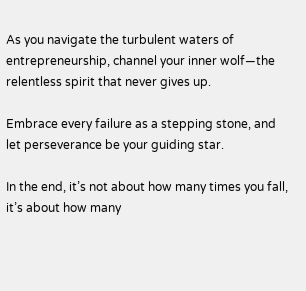As you navigate the turbulent waters of entrepreneurship, channel your inner wolf—the relentless spirit that never gives up.

Embrace every failure as a stepping stone, and let perseverance be your guiding star.

In the end, it’s not about how many times you fall, it’s about how many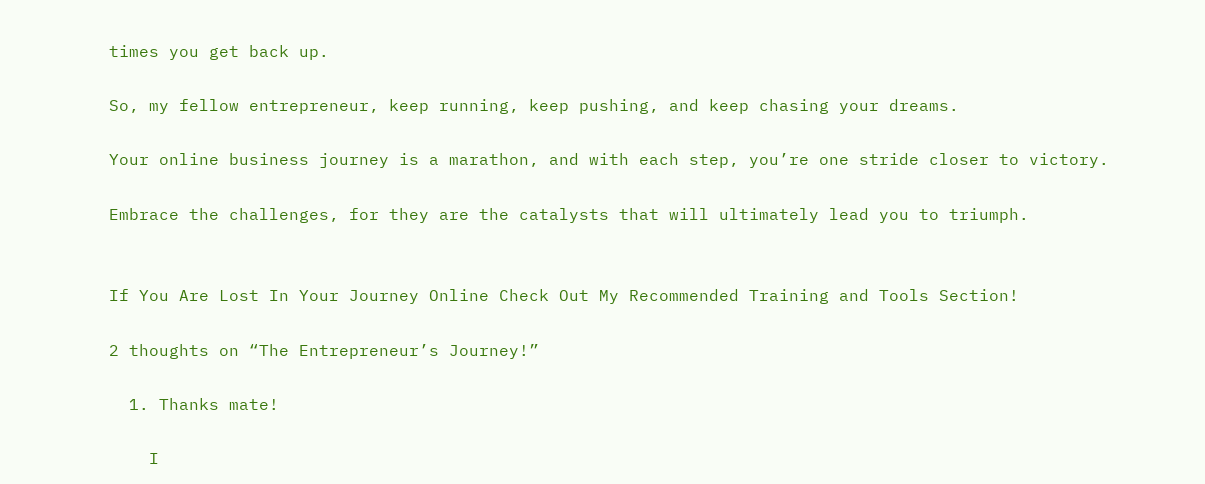times you get back up.

So, my fellow entrepreneur, keep running, keep pushing, and keep chasing your dreams.

Your online business journey is a marathon, and with each step, you’re one stride closer to victory.

Embrace the challenges, for they are the catalysts that will ultimately lead you to triumph.


If You Are Lost In Your Journey Online Check Out My Recommended Training and Tools Section!

2 thoughts on “The Entrepreneur’s Journey!”

  1. Thanks mate!

    I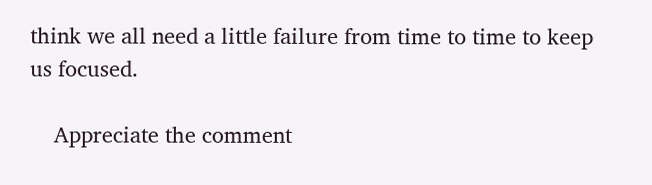think we all need a little failure from time to time to keep us focused.

    Appreciate the comment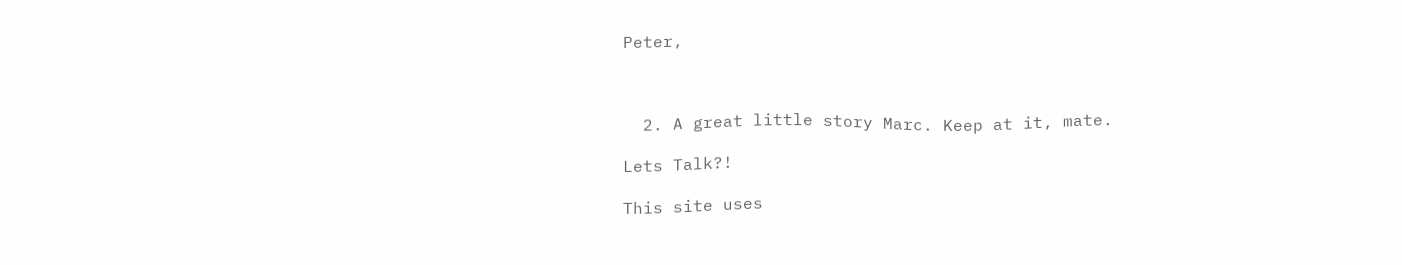Peter,



  2. A great little story Marc. Keep at it, mate.

Lets Talk?!

This site uses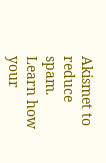Akismet to reduce spam. Learn how your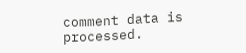comment data is processed.